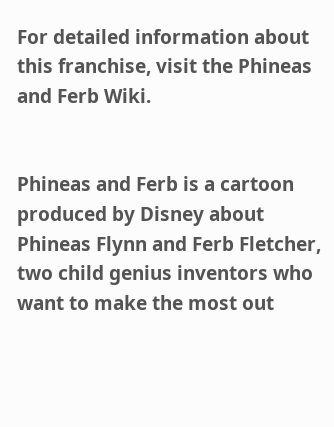For detailed information about this franchise, visit the Phineas and Ferb Wiki.


Phineas and Ferb is a cartoon produced by Disney about Phineas Flynn and Ferb Fletcher, two child genius inventors who want to make the most out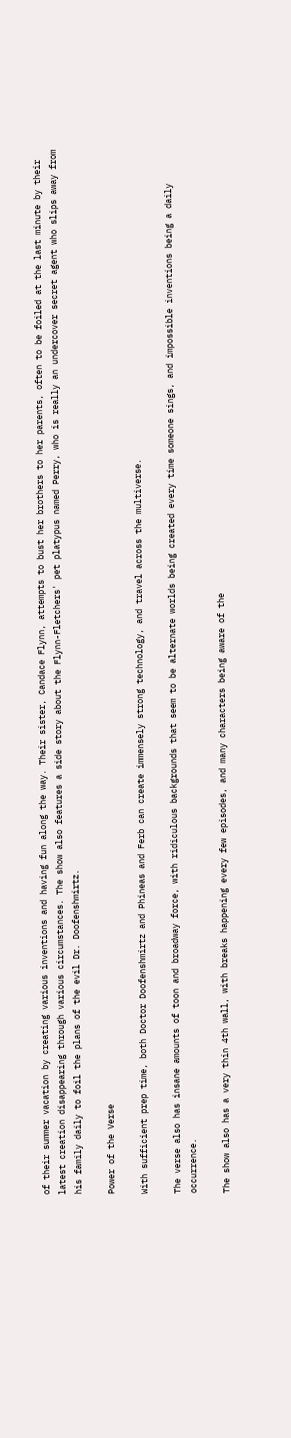of their summer vacation by creating various inventions and having fun along the way. Their sister, Candace Flynn, attempts to bust her brothers to her parents, often to be foiled at the last minute by their latest creation disappearing through various circumstances. The show also features a side story about the Flynn-Fletchers' pet platypus named Perry, who is really an undercover secret agent who slips away from his family daily to foil the plans of the evil Dr. Doofenshmirtz.

Power of the Verse

With sufficient prep time, both Doctor Doofenshmirtz and Phineas and Ferb can create immensely strong technology, and travel across the multiverse.

The verse also has insane amounts of toon and broadway force, with ridiculous backgrounds that seem to be alternate worlds being created every time someone sings, and impossible inventions being a daily occurrence.

The show also has a very thin 4th wall, with breaks happening every few episodes, and many characters being aware of the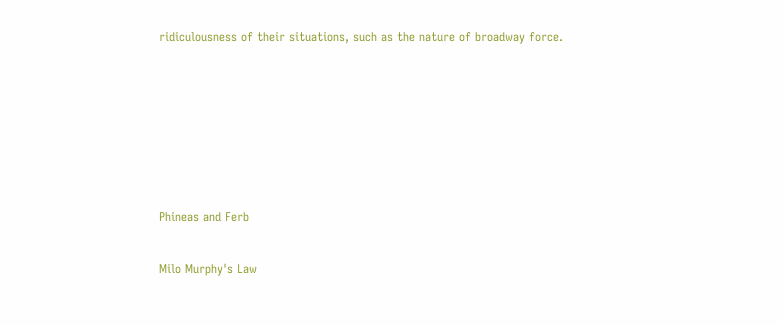ridiculousness of their situations, such as the nature of broadway force.






Phineas and Ferb

Milo Murphy's Law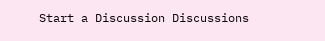Start a Discussion Discussions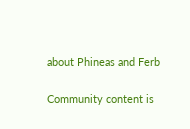about Phineas and Ferb

Community content is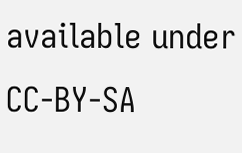available under CC-BY-SA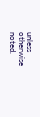unless otherwise noted.